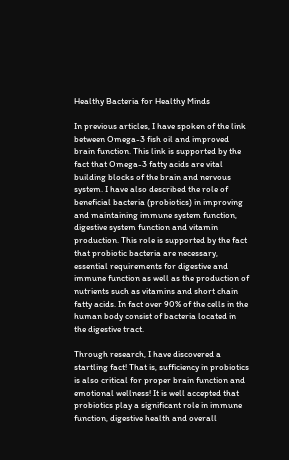Healthy Bacteria for Healthy Minds

In previous articles, I have spoken of the link between Omega-3 fish oil and improved brain function. This link is supported by the fact that Omega-3 fatty acids are vital building blocks of the brain and nervous system. I have also described the role of beneficial bacteria (probiotics) in improving and maintaining immune system function, digestive system function and vitamin production. This role is supported by the fact that probiotic bacteria are necessary, essential requirements for digestive and immune function as well as the production of nutrients such as vitamins and short chain fatty acids. In fact over 90% of the cells in the human body consist of bacteria located in the digestive tract.

Through research, I have discovered a startling fact! That is, sufficiency in probiotics is also critical for proper brain function and emotional wellness! It is well accepted that probiotics play a significant role in immune function, digestive health and overall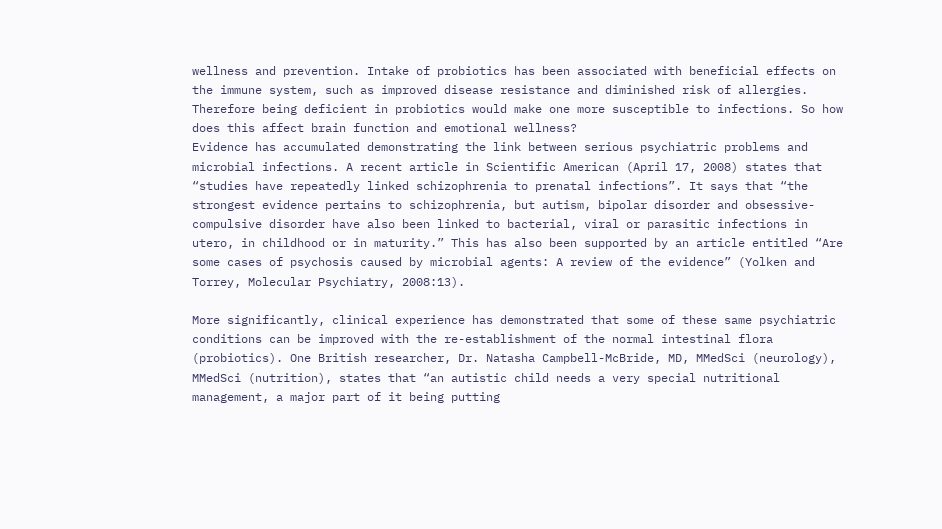wellness and prevention. Intake of probiotics has been associated with beneficial effects on the immune system, such as improved disease resistance and diminished risk of allergies. Therefore being deficient in probiotics would make one more susceptible to infections. So how does this affect brain function and emotional wellness?
Evidence has accumulated demonstrating the link between serious psychiatric problems and microbial infections. A recent article in Scientific American (April 17, 2008) states that “studies have repeatedly linked schizophrenia to prenatal infections”. It says that “the strongest evidence pertains to schizophrenia, but autism, bipolar disorder and obsessive-compulsive disorder have also been linked to bacterial, viral or parasitic infections in utero, in childhood or in maturity.” This has also been supported by an article entitled “Are some cases of psychosis caused by microbial agents: A review of the evidence” (Yolken and Torrey, Molecular Psychiatry, 2008:13).

More significantly, clinical experience has demonstrated that some of these same psychiatric conditions can be improved with the re-establishment of the normal intestinal flora (probiotics). One British researcher, Dr. Natasha Campbell-McBride, MD, MMedSci (neurology), MMedSci (nutrition), states that “an autistic child needs a very special nutritional management, a major part of it being putting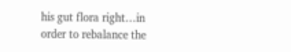his gut flora right…in order to rebalance the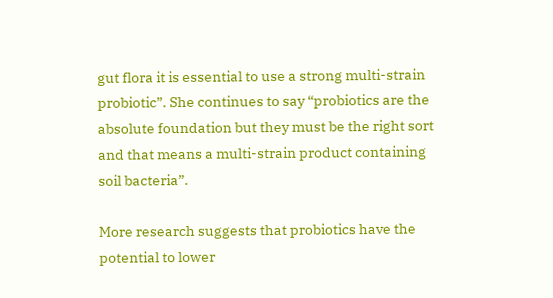gut flora it is essential to use a strong multi-strain probiotic”. She continues to say “probiotics are the absolute foundation but they must be the right sort and that means a multi-strain product containing soil bacteria”.

More research suggests that probiotics have the potential to lower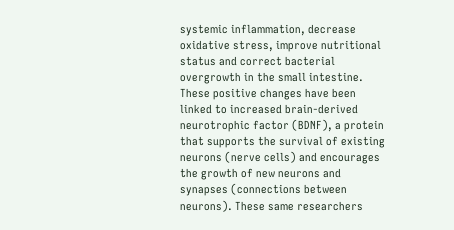systemic inflammation, decrease oxidative stress, improve nutritional status and correct bacterial overgrowth in the small intestine. These positive changes have been linked to increased brain-derived neurotrophic factor (BDNF), a protein that supports the survival of existing neurons (nerve cells) and encourages the growth of new neurons and synapses (connections between neurons). These same researchers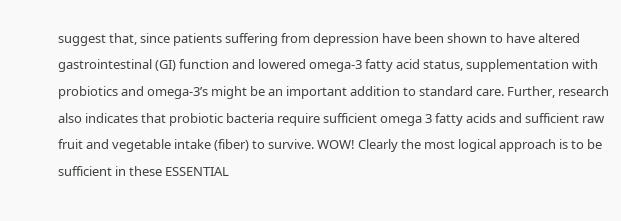suggest that, since patients suffering from depression have been shown to have altered gastrointestinal (GI) function and lowered omega-3 fatty acid status, supplementation with probiotics and omega-3’s might be an important addition to standard care. Further, research also indicates that probiotic bacteria require sufficient omega 3 fatty acids and sufficient raw fruit and vegetable intake (fiber) to survive. WOW! Clearly the most logical approach is to be sufficient in these ESSENTIAL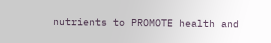nutrients to PROMOTE health and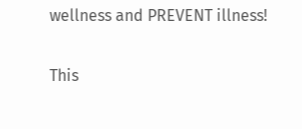wellness and PREVENT illness!

This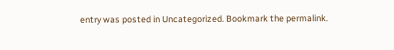entry was posted in Uncategorized. Bookmark the permalink.